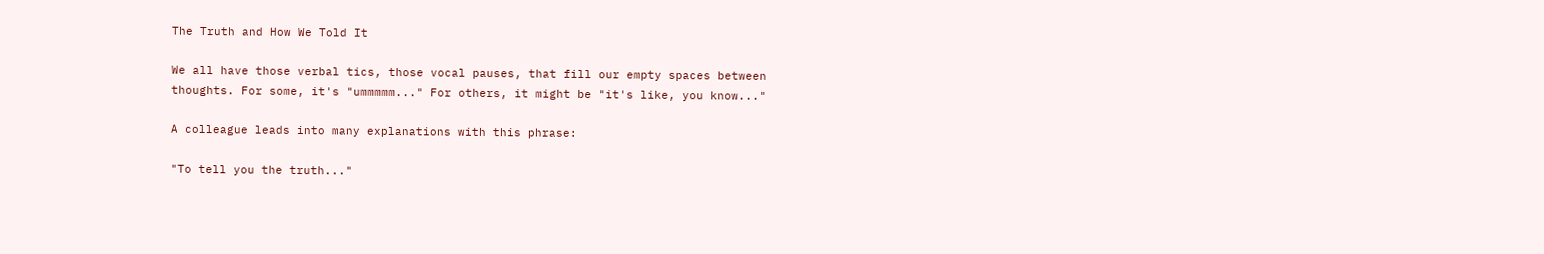The Truth and How We Told It

We all have those verbal tics, those vocal pauses, that fill our empty spaces between thoughts. For some, it's "ummmmm..." For others, it might be "it's like, you know..."

A colleague leads into many explanations with this phrase:

"To tell you the truth..."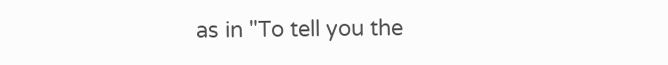as in "To tell you the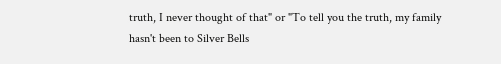truth, I never thought of that" or "To tell you the truth, my family hasn't been to Silver Bells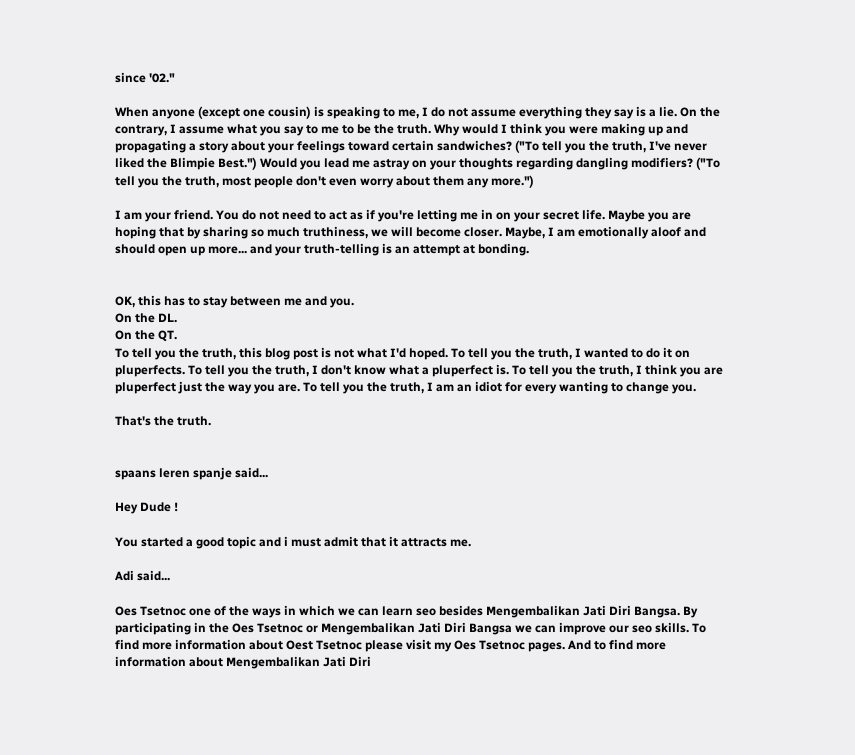since '02."

When anyone (except one cousin) is speaking to me, I do not assume everything they say is a lie. On the contrary, I assume what you say to me to be the truth. Why would I think you were making up and propagating a story about your feelings toward certain sandwiches? ("To tell you the truth, I've never liked the Blimpie Best.") Would you lead me astray on your thoughts regarding dangling modifiers? ("To tell you the truth, most people don't even worry about them any more.")

I am your friend. You do not need to act as if you're letting me in on your secret life. Maybe you are hoping that by sharing so much truthiness, we will become closer. Maybe, I am emotionally aloof and should open up more... and your truth-telling is an attempt at bonding.


OK, this has to stay between me and you.
On the DL.
On the QT.
To tell you the truth, this blog post is not what I'd hoped. To tell you the truth, I wanted to do it on pluperfects. To tell you the truth, I don't know what a pluperfect is. To tell you the truth, I think you are pluperfect just the way you are. To tell you the truth, I am an idiot for every wanting to change you.

That's the truth.


spaans leren spanje said...

Hey Dude !

You started a good topic and i must admit that it attracts me.

Adi said...

Oes Tsetnoc one of the ways in which we can learn seo besides Mengembalikan Jati Diri Bangsa. By participating in the Oes Tsetnoc or Mengembalikan Jati Diri Bangsa we can improve our seo skills. To find more information about Oest Tsetnoc please visit my Oes Tsetnoc pages. And to find more information about Mengembalikan Jati Diri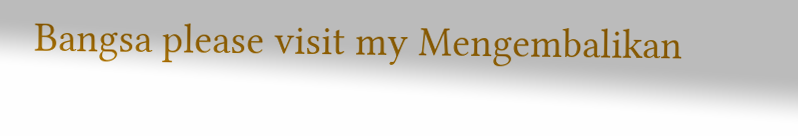Bangsa please visit my Mengembalikan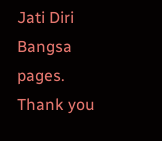Jati Diri Bangsa pages. Thank you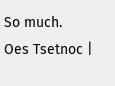So much.
Oes Tsetnoc |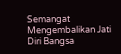Semangat Mengembalikan Jati Diri Bangsa